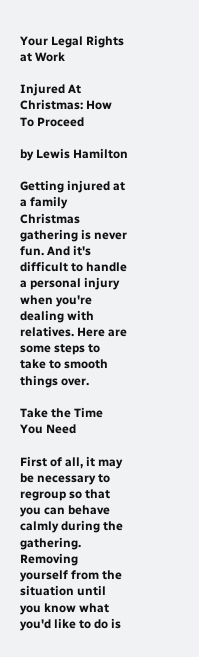Your Legal Rights at Work

Injured At Christmas: How To Proceed

by Lewis Hamilton

Getting injured at a family Christmas gathering is never fun. And it's difficult to handle a personal injury when you're dealing with relatives. Here are some steps to take to smooth things over.

Take the Time You Need

First of all, it may be necessary to regroup so that you can behave calmly during the gathering. Removing yourself from the situation until you know what you'd like to do is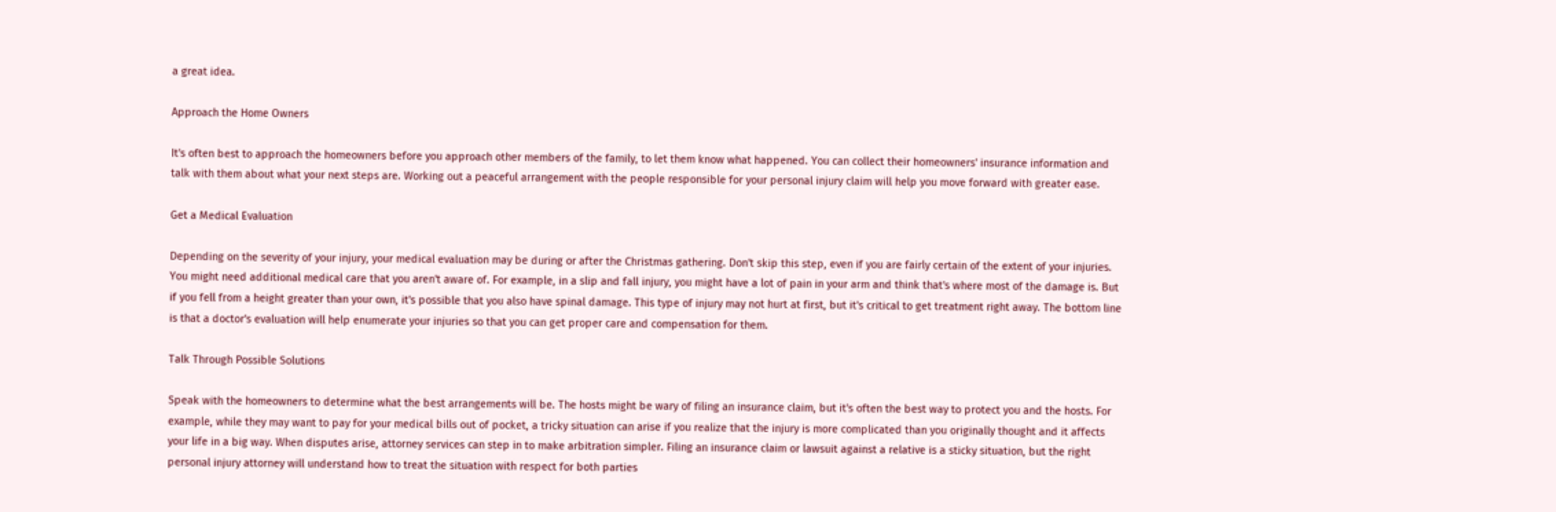a great idea.

Approach the Home Owners

It's often best to approach the homeowners before you approach other members of the family, to let them know what happened. You can collect their homeowners' insurance information and talk with them about what your next steps are. Working out a peaceful arrangement with the people responsible for your personal injury claim will help you move forward with greater ease.

Get a Medical Evaluation

Depending on the severity of your injury, your medical evaluation may be during or after the Christmas gathering. Don't skip this step, even if you are fairly certain of the extent of your injuries. You might need additional medical care that you aren't aware of. For example, in a slip and fall injury, you might have a lot of pain in your arm and think that's where most of the damage is. But if you fell from a height greater than your own, it's possible that you also have spinal damage. This type of injury may not hurt at first, but it's critical to get treatment right away. The bottom line is that a doctor's evaluation will help enumerate your injuries so that you can get proper care and compensation for them.

Talk Through Possible Solutions

Speak with the homeowners to determine what the best arrangements will be. The hosts might be wary of filing an insurance claim, but it's often the best way to protect you and the hosts. For example, while they may want to pay for your medical bills out of pocket, a tricky situation can arise if you realize that the injury is more complicated than you originally thought and it affects your life in a big way. When disputes arise, attorney services can step in to make arbitration simpler. Filing an insurance claim or lawsuit against a relative is a sticky situation, but the right personal injury attorney will understand how to treat the situation with respect for both parties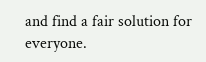and find a fair solution for everyone.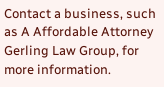Contact a business, such as A Affordable Attorney Gerling Law Group, for more information.